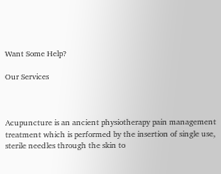Want Some Help?

Our Services



Acupuncture is an ancient physiotherapy pain management treatment which is performed by the insertion of single use, sterile needles through the skin to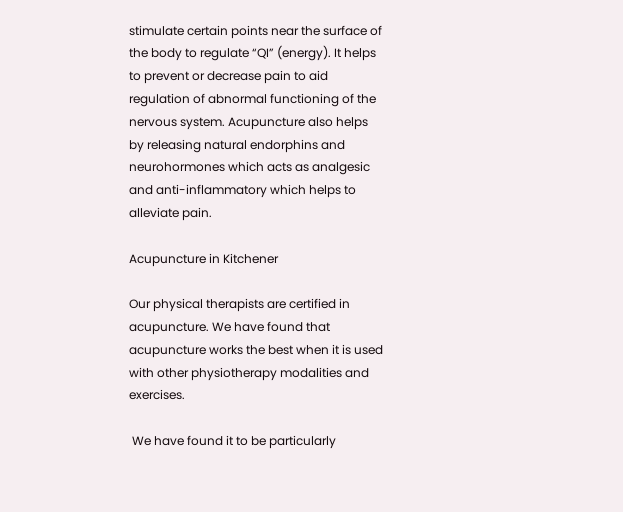stimulate certain points near the surface of the body to regulate “QI” (energy). It helps to prevent or decrease pain to aid regulation of abnormal functioning of the nervous system. Acupuncture also helps by releasing natural endorphins and neurohormones which acts as analgesic and anti-inflammatory which helps to alleviate pain.

Acupuncture in Kitchener

Our physical therapists are certified in acupuncture. We have found that acupuncture works the best when it is used with other physiotherapy modalities and exercises.

 We have found it to be particularly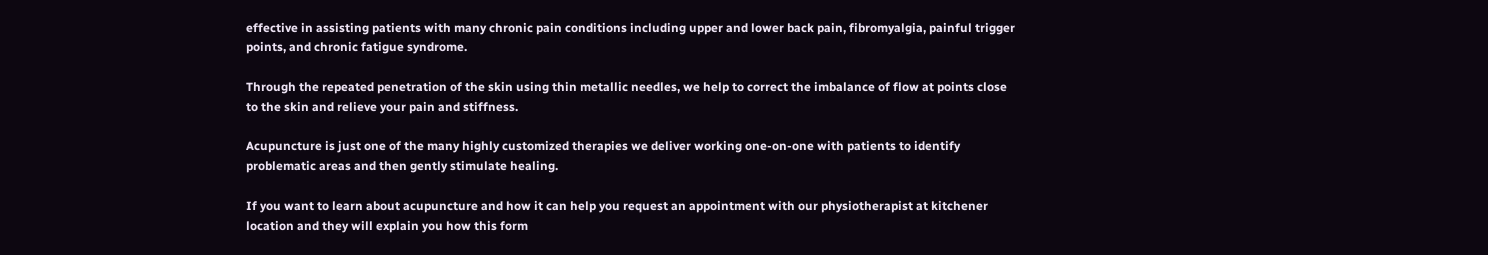effective in assisting patients with many chronic pain conditions including upper and lower back pain, fibromyalgia, painful trigger points, and chronic fatigue syndrome.

Through the repeated penetration of the skin using thin metallic needles, we help to correct the imbalance of flow at points close to the skin and relieve your pain and stiffness.

Acupuncture is just one of the many highly customized therapies we deliver working one-on-one with patients to identify problematic areas and then gently stimulate healing.

If you want to learn about acupuncture and how it can help you request an appointment with our physiotherapist at kitchener location and they will explain you how this form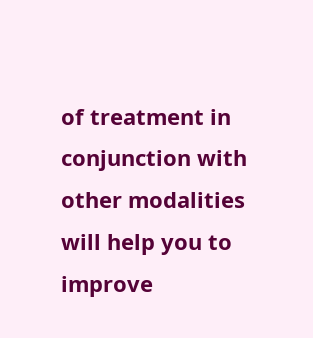of treatment in conjunction with other modalities will help you to improve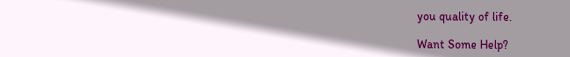you quality of life.

Want Some Help?